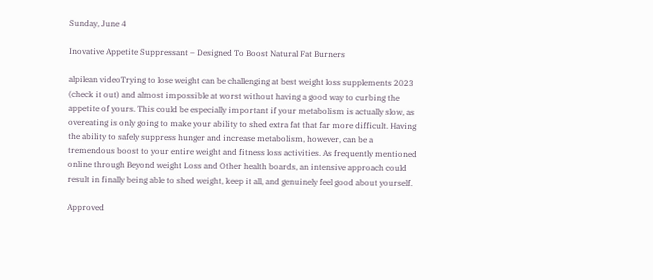Sunday, June 4

Inovative Appetite Suppressant – Designed To Boost Natural Fat Burners

alpilean videoTrying to lose weight can be challenging at best weight loss supplements 2023 (check it out) and almost impossible at worst without having a good way to curbing the appetite of yours. This could be especially important if your metabolism is actually slow, as overeating is only going to make your ability to shed extra fat that far more difficult. Having the ability to safely suppress hunger and increase metabolism, however, can be a tremendous boost to your entire weight and fitness loss activities. As frequently mentioned online through Beyond weight Loss and Other health boards, an intensive approach could result in finally being able to shed weight, keep it all, and genuinely feel good about yourself.

Approved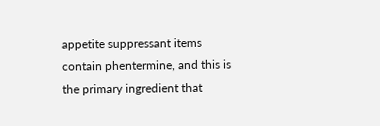appetite suppressant items contain phentermine, and this is the primary ingredient that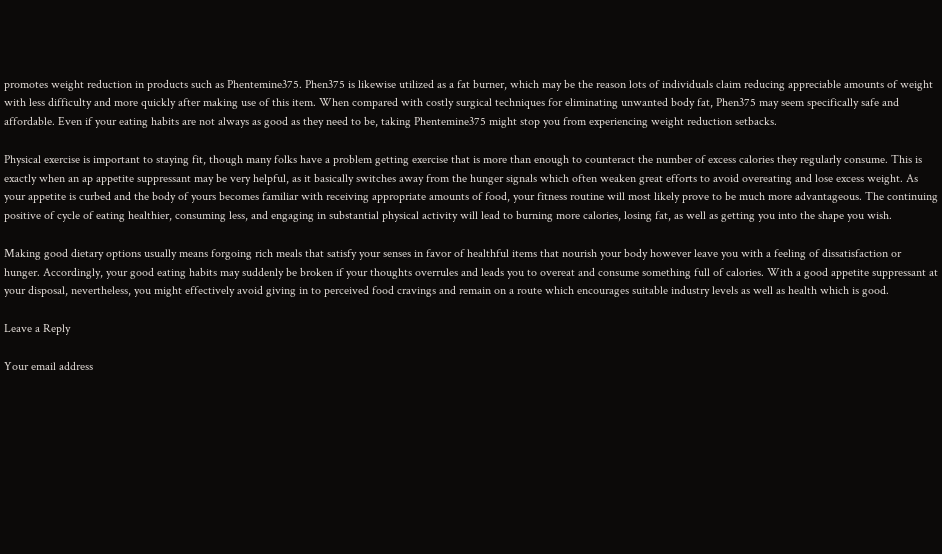promotes weight reduction in products such as Phentemine375. Phen375 is likewise utilized as a fat burner, which may be the reason lots of individuals claim reducing appreciable amounts of weight with less difficulty and more quickly after making use of this item. When compared with costly surgical techniques for eliminating unwanted body fat, Phen375 may seem specifically safe and affordable. Even if your eating habits are not always as good as they need to be, taking Phentemine375 might stop you from experiencing weight reduction setbacks.

Physical exercise is important to staying fit, though many folks have a problem getting exercise that is more than enough to counteract the number of excess calories they regularly consume. This is exactly when an ap appetite suppressant may be very helpful, as it basically switches away from the hunger signals which often weaken great efforts to avoid overeating and lose excess weight. As your appetite is curbed and the body of yours becomes familiar with receiving appropriate amounts of food, your fitness routine will most likely prove to be much more advantageous. The continuing positive of cycle of eating healthier, consuming less, and engaging in substantial physical activity will lead to burning more calories, losing fat, as well as getting you into the shape you wish.

Making good dietary options usually means forgoing rich meals that satisfy your senses in favor of healthful items that nourish your body however leave you with a feeling of dissatisfaction or hunger. Accordingly, your good eating habits may suddenly be broken if your thoughts overrules and leads you to overeat and consume something full of calories. With a good appetite suppressant at your disposal, nevertheless, you might effectively avoid giving in to perceived food cravings and remain on a route which encourages suitable industry levels as well as health which is good.

Leave a Reply

Your email address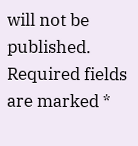will not be published. Required fields are marked *